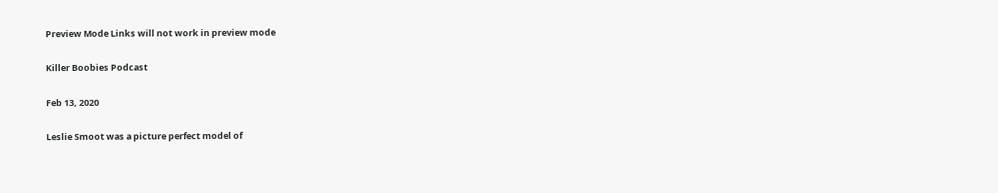Preview Mode Links will not work in preview mode

Killer Boobies Podcast

Feb 13, 2020

Leslie Smoot was a picture perfect model of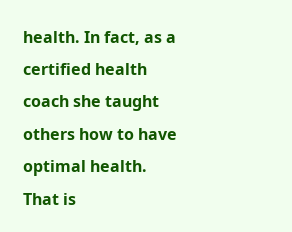health. In fact, as a certified health coach she taught others how to have optimal health. That is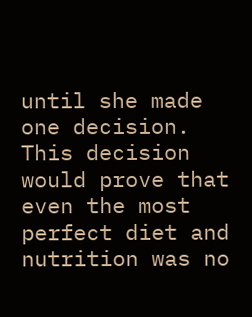until she made one decision. This decision would prove that even the most perfect diet and nutrition was no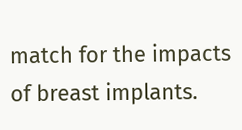match for the impacts of breast implants.